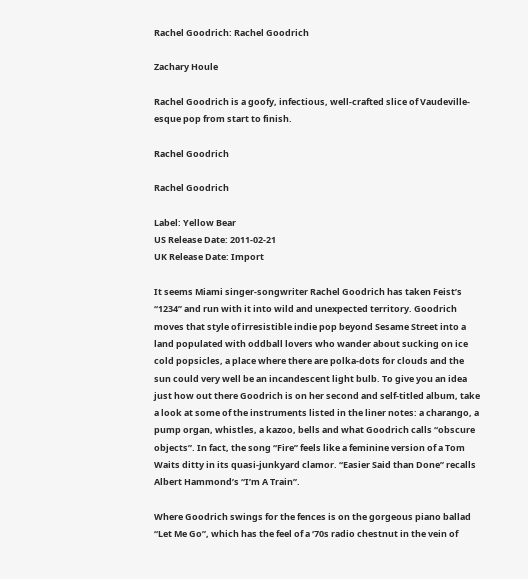Rachel Goodrich: Rachel Goodrich

Zachary Houle

Rachel Goodrich is a goofy, infectious, well-crafted slice of Vaudeville-esque pop from start to finish.

Rachel Goodrich

Rachel Goodrich

Label: Yellow Bear
US Release Date: 2011-02-21
UK Release Date: Import

It seems Miami singer-songwriter Rachel Goodrich has taken Feist’s “1234” and run with it into wild and unexpected territory. Goodrich moves that style of irresistible indie pop beyond Sesame Street into a land populated with oddball lovers who wander about sucking on ice cold popsicles, a place where there are polka-dots for clouds and the sun could very well be an incandescent light bulb. To give you an idea just how out there Goodrich is on her second and self-titled album, take a look at some of the instruments listed in the liner notes: a charango, a pump organ, whistles, a kazoo, bells and what Goodrich calls “obscure objects”. In fact, the song “Fire” feels like a feminine version of a Tom Waits ditty in its quasi-junkyard clamor. “Easier Said than Done” recalls Albert Hammond’s “I’m A Train”.

Where Goodrich swings for the fences is on the gorgeous piano ballad “Let Me Go”, which has the feel of a ‘70s radio chestnut in the vein of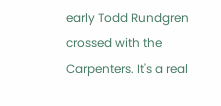early Todd Rundgren crossed with the Carpenters. It's a real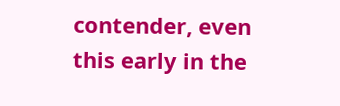contender, even this early in the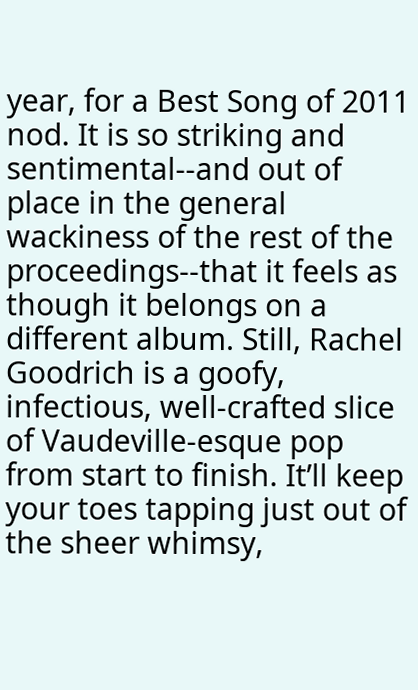year, for a Best Song of 2011 nod. It is so striking and sentimental--and out of place in the general wackiness of the rest of the proceedings--that it feels as though it belongs on a different album. Still, Rachel Goodrich is a goofy, infectious, well-crafted slice of Vaudeville-esque pop from start to finish. It’ll keep your toes tapping just out of the sheer whimsy,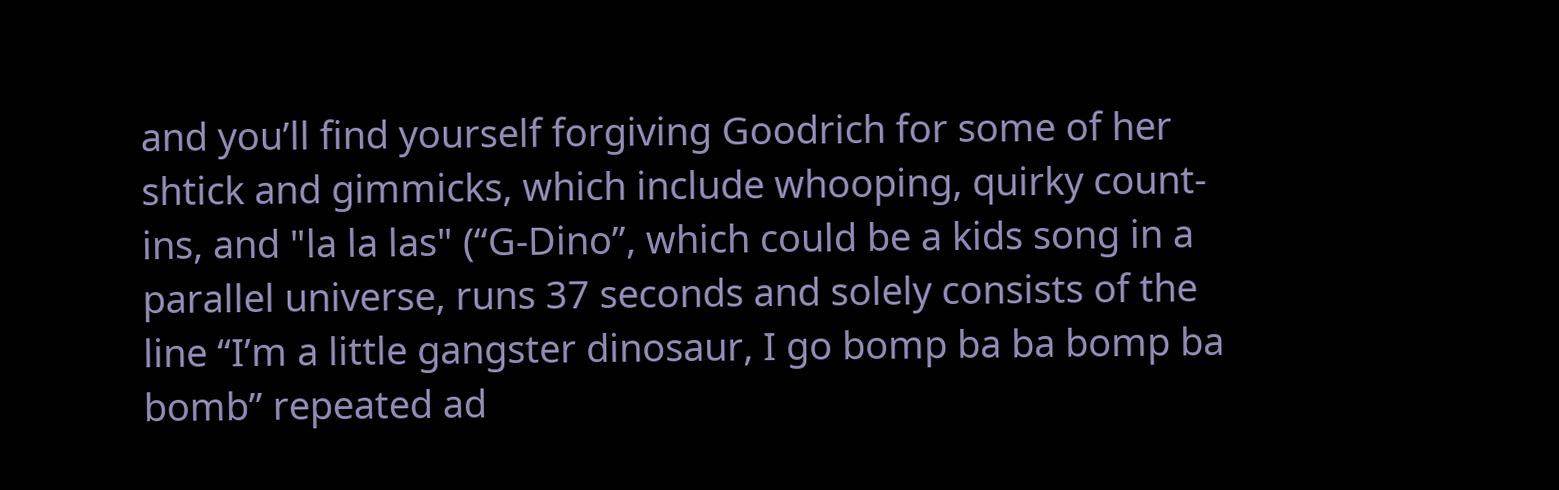and you’ll find yourself forgiving Goodrich for some of her shtick and gimmicks, which include whooping, quirky count-ins, and "la la las" (“G-Dino”, which could be a kids song in a parallel universe, runs 37 seconds and solely consists of the line “I’m a little gangster dinosaur, I go bomp ba ba bomp ba bomb” repeated ad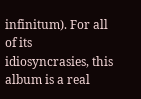infinitum). For all of its idiosyncrasies, this album is a real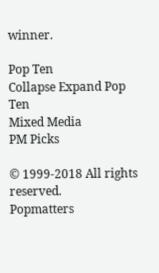winner.

Pop Ten
Collapse Expand Pop Ten
Mixed Media
PM Picks

© 1999-2018 All rights reserved.
Popmatters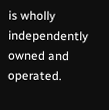is wholly independently owned and operated.